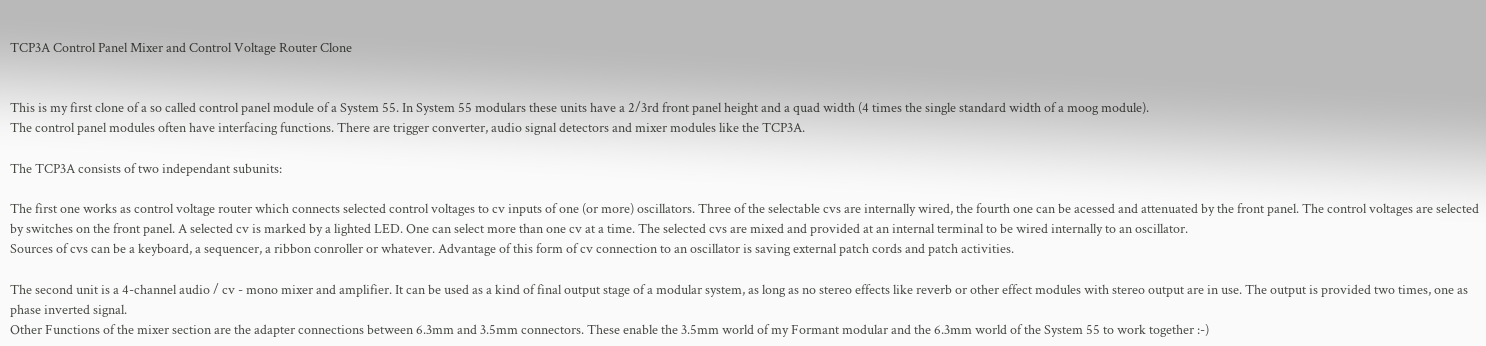TCP3A Control Panel Mixer and Control Voltage Router Clone


This is my first clone of a so called control panel module of a System 55. In System 55 modulars these units have a 2/3rd front panel height and a quad width (4 times the single standard width of a moog module).
The control panel modules often have interfacing functions. There are trigger converter, audio signal detectors and mixer modules like the TCP3A.

The TCP3A consists of two independant subunits:

The first one works as control voltage router which connects selected control voltages to cv inputs of one (or more) oscillators. Three of the selectable cvs are internally wired, the fourth one can be acessed and attenuated by the front panel. The control voltages are selected by switches on the front panel. A selected cv is marked by a lighted LED. One can select more than one cv at a time. The selected cvs are mixed and provided at an internal terminal to be wired internally to an oscillator.
Sources of cvs can be a keyboard, a sequencer, a ribbon conroller or whatever. Advantage of this form of cv connection to an oscillator is saving external patch cords and patch activities.

The second unit is a 4-channel audio / cv - mono mixer and amplifier. It can be used as a kind of final output stage of a modular system, as long as no stereo effects like reverb or other effect modules with stereo output are in use. The output is provided two times, one as phase inverted signal.
Other Functions of the mixer section are the adapter connections between 6.3mm and 3.5mm connectors. These enable the 3.5mm world of my Formant modular and the 6.3mm world of the System 55 to work together :-)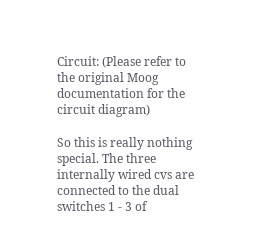Circuit: (Please refer to the original Moog documentation for the circuit diagram)

So this is really nothing special. The three internally wired cvs are connected to the dual switches 1 - 3 of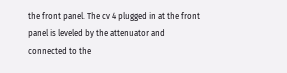the front panel. The cv 4 plugged in at the front panel is leveled by the attenuator and connected to the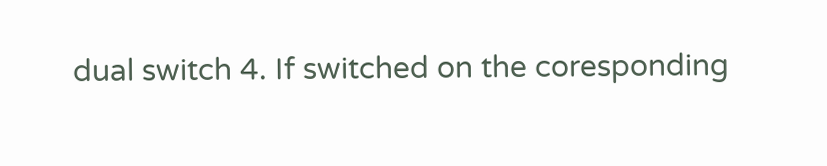dual switch 4. If switched on the coresponding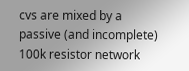cvs are mixed by a passive (and incomplete) 100k resistor network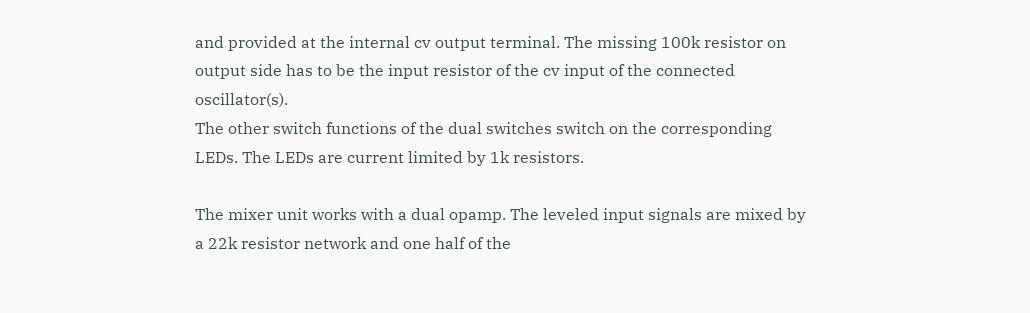and provided at the internal cv output terminal. The missing 100k resistor on output side has to be the input resistor of the cv input of the connected oscillator(s).
The other switch functions of the dual switches switch on the corresponding LEDs. The LEDs are current limited by 1k resistors.

The mixer unit works with a dual opamp. The leveled input signals are mixed by a 22k resistor network and one half of the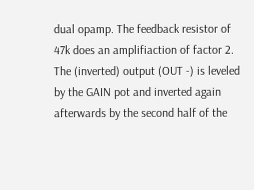dual opamp. The feedback resistor of 47k does an amplifiaction of factor 2. The (inverted) output (OUT -) is leveled by the GAIN pot and inverted again afterwards by the second half of the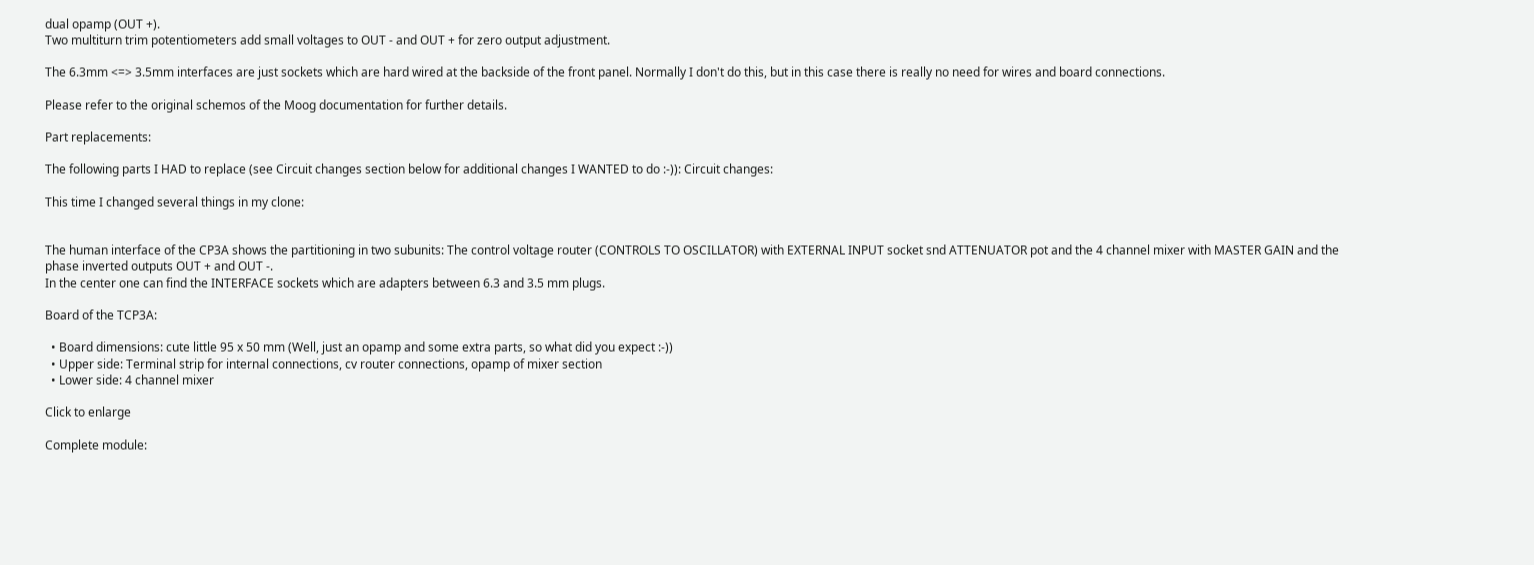dual opamp (OUT +).
Two multiturn trim potentiometers add small voltages to OUT - and OUT + for zero output adjustment.

The 6.3mm <=> 3.5mm interfaces are just sockets which are hard wired at the backside of the front panel. Normally I don't do this, but in this case there is really no need for wires and board connections.

Please refer to the original schemos of the Moog documentation for further details.

Part replacements:

The following parts I HAD to replace (see Circuit changes section below for additional changes I WANTED to do :-)): Circuit changes:

This time I changed several things in my clone:


The human interface of the CP3A shows the partitioning in two subunits: The control voltage router (CONTROLS TO OSCILLATOR) with EXTERNAL INPUT socket snd ATTENUATOR pot and the 4 channel mixer with MASTER GAIN and the phase inverted outputs OUT + and OUT -.
In the center one can find the INTERFACE sockets which are adapters between 6.3 and 3.5 mm plugs.

Board of the TCP3A:

  • Board dimensions: cute little 95 x 50 mm (Well, just an opamp and some extra parts, so what did you expect :-))
  • Upper side: Terminal strip for internal connections, cv router connections, opamp of mixer section
  • Lower side: 4 channel mixer

Click to enlarge

Complete module: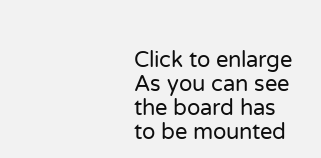Click to enlarge
As you can see the board has to be mounted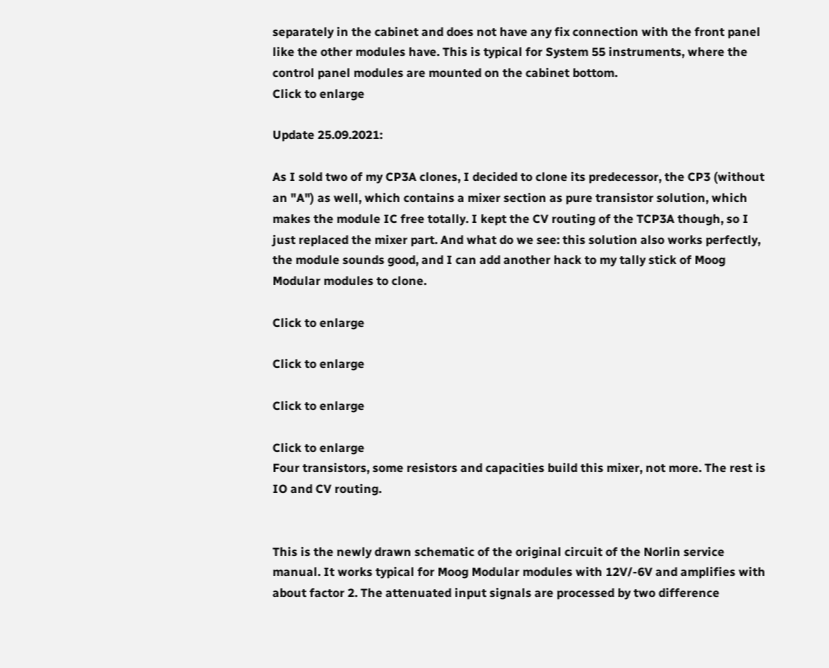separately in the cabinet and does not have any fix connection with the front panel like the other modules have. This is typical for System 55 instruments, where the control panel modules are mounted on the cabinet bottom.
Click to enlarge

Update 25.09.2021:

As I sold two of my CP3A clones, I decided to clone its predecessor, the CP3 (without an "A") as well, which contains a mixer section as pure transistor solution, which makes the module IC free totally. I kept the CV routing of the TCP3A though, so I just replaced the mixer part. And what do we see: this solution also works perfectly, the module sounds good, and I can add another hack to my tally stick of Moog Modular modules to clone.

Click to enlarge

Click to enlarge

Click to enlarge

Click to enlarge
Four transistors, some resistors and capacities build this mixer, not more. The rest is IO and CV routing.


This is the newly drawn schematic of the original circuit of the Norlin service manual. It works typical for Moog Modular modules with 12V/-6V and amplifies with about factor 2. The attenuated input signals are processed by two difference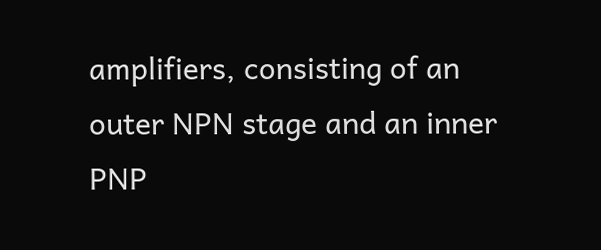amplifiers, consisting of an outer NPN stage and an inner PNP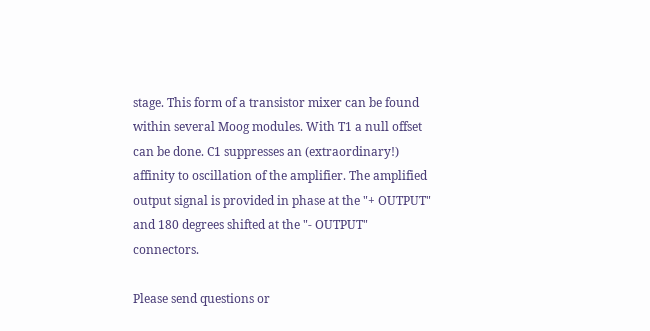stage. This form of a transistor mixer can be found within several Moog modules. With T1 a null offset can be done. C1 suppresses an (extraordinary!) affinity to oscillation of the amplifier. The amplified output signal is provided in phase at the "+ OUTPUT" and 180 degrees shifted at the "- OUTPUT" connectors.

Please send questions or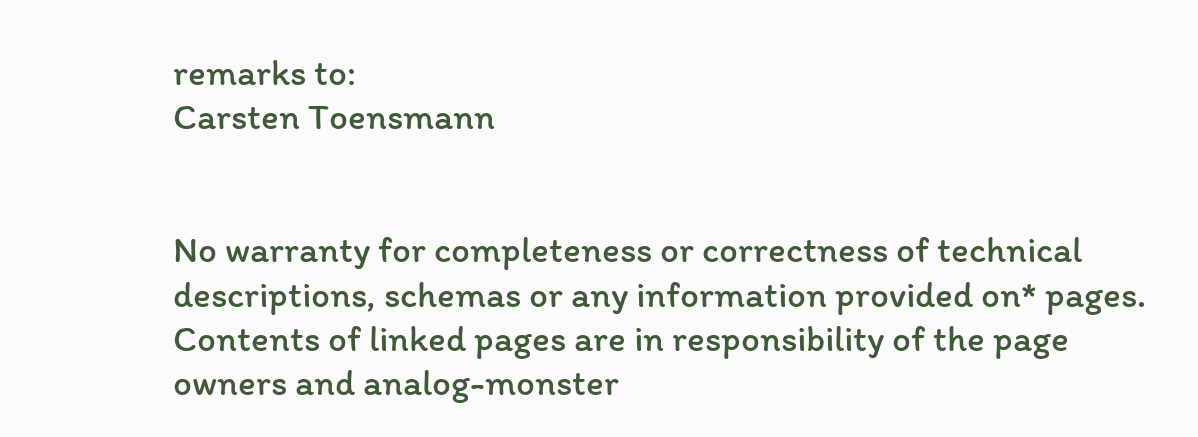remarks to:
Carsten Toensmann


No warranty for completeness or correctness of technical descriptions, schemas or any information provided on* pages.
Contents of linked pages are in responsibility of the page owners and analog-monster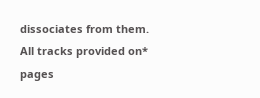dissociates from them.
All tracks provided on* pages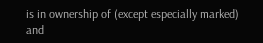is in ownership of (except especially marked) and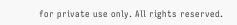for private use only. All rights reserved.